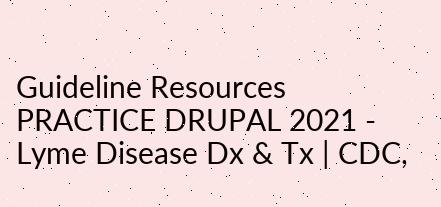Guideline Resources
PRACTICE DRUPAL 2021 - Lyme Disease Dx & Tx | CDC,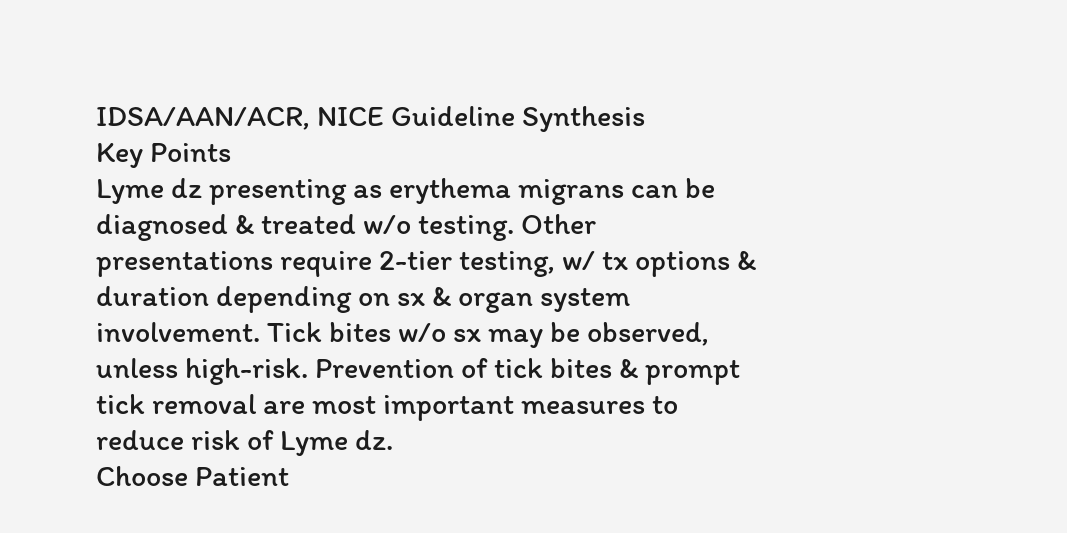IDSA/AAN/ACR, NICE Guideline Synthesis
Key Points
Lyme dz presenting as erythema migrans can be diagnosed & treated w/o testing. Other presentations require 2-tier testing, w/ tx options & duration depending on sx & organ system involvement. Tick bites w/o sx may be observed, unless high-risk. Prevention of tick bites & prompt tick removal are most important measures to reduce risk of Lyme dz.
Choose Patient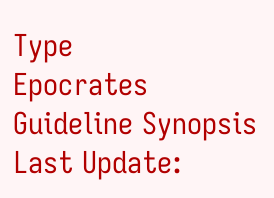Type
Epocrates Guideline Synopsis Last Update: